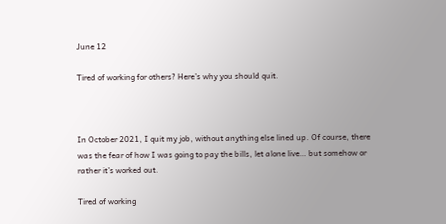June 12

Tired of working for others? Here’s why you should quit.



In October 2021, I quit my job, without anything else lined up. Of course, there was the fear of how I was going to pay the bills, let alone live… but somehow or rather it’s worked out.

Tired of working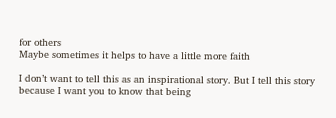for others
Maybe sometimes it helps to have a little more faith

I don’t want to tell this as an inspirational story. But I tell this story because I want you to know that being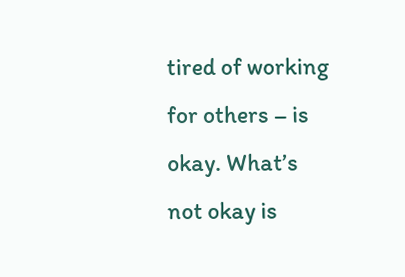tired of working for others – is okay. What’s not okay is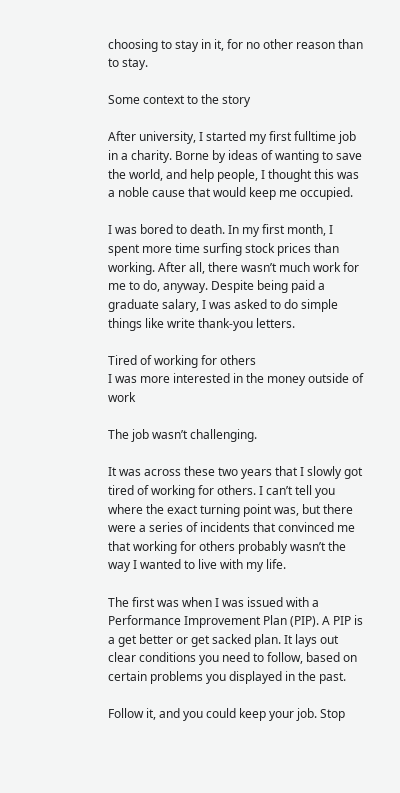choosing to stay in it, for no other reason than to stay.

Some context to the story

After university, I started my first fulltime job in a charity. Borne by ideas of wanting to save the world, and help people, I thought this was a noble cause that would keep me occupied.

I was bored to death. In my first month, I spent more time surfing stock prices than working. After all, there wasn’t much work for me to do, anyway. Despite being paid a graduate salary, I was asked to do simple things like write thank-you letters.

Tired of working for others
I was more interested in the money outside of work

The job wasn’t challenging.

It was across these two years that I slowly got tired of working for others. I can’t tell you where the exact turning point was, but there were a series of incidents that convinced me that working for others probably wasn’t the way I wanted to live with my life.

The first was when I was issued with a Performance Improvement Plan (PIP). A PIP is a get better or get sacked plan. It lays out clear conditions you need to follow, based on certain problems you displayed in the past.

Follow it, and you could keep your job. Stop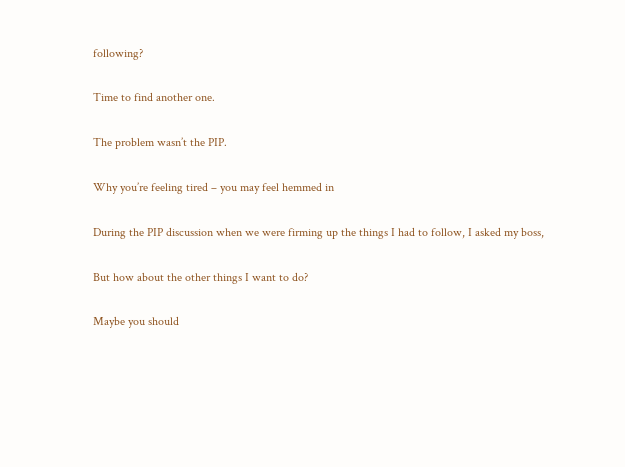following?

Time to find another one.

The problem wasn’t the PIP.

Why you’re feeling tired – you may feel hemmed in

During the PIP discussion when we were firming up the things I had to follow, I asked my boss,

But how about the other things I want to do?

Maybe you should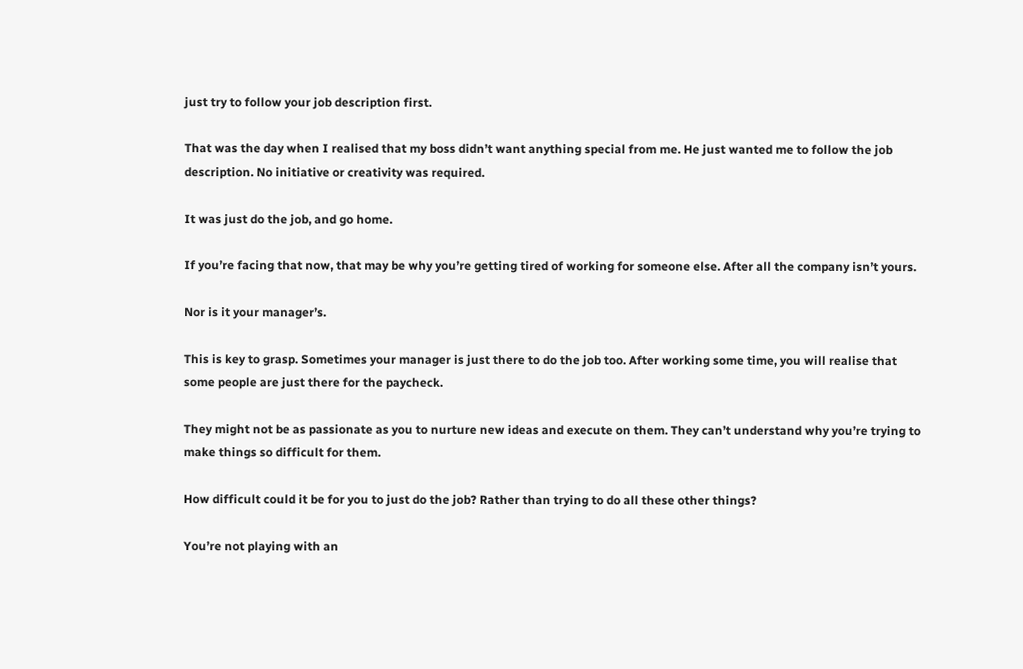just try to follow your job description first.

That was the day when I realised that my boss didn’t want anything special from me. He just wanted me to follow the job description. No initiative or creativity was required.

It was just do the job, and go home.

If you’re facing that now, that may be why you’re getting tired of working for someone else. After all the company isn’t yours.

Nor is it your manager’s.

This is key to grasp. Sometimes your manager is just there to do the job too. After working some time, you will realise that some people are just there for the paycheck.

They might not be as passionate as you to nurture new ideas and execute on them. They can’t understand why you’re trying to make things so difficult for them.

How difficult could it be for you to just do the job? Rather than trying to do all these other things?

You’re not playing with an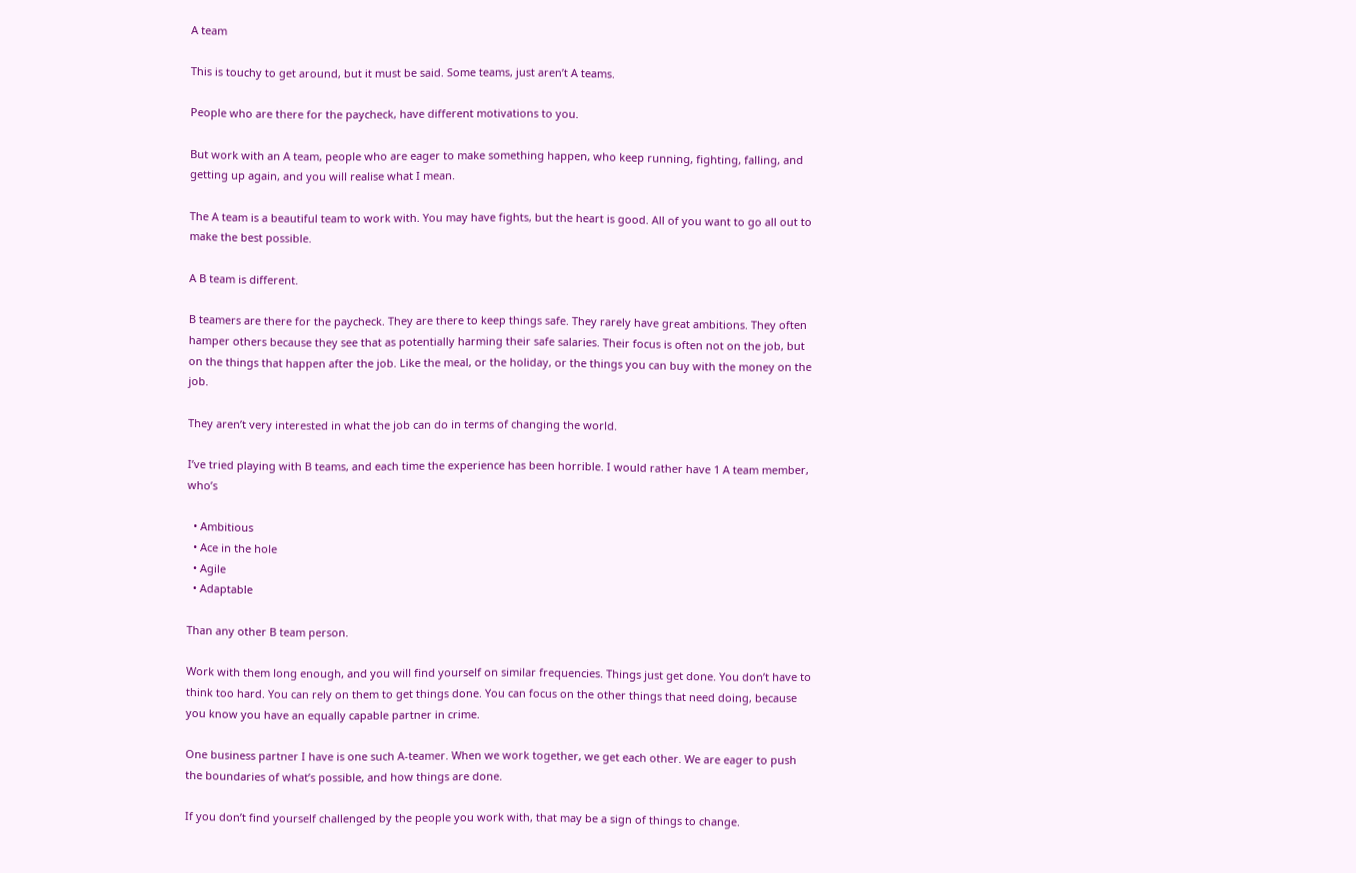A team

This is touchy to get around, but it must be said. Some teams, just aren’t A teams.

People who are there for the paycheck, have different motivations to you.

But work with an A team, people who are eager to make something happen, who keep running, fighting, falling, and getting up again, and you will realise what I mean.

The A team is a beautiful team to work with. You may have fights, but the heart is good. All of you want to go all out to make the best possible.

A B team is different.

B teamers are there for the paycheck. They are there to keep things safe. They rarely have great ambitions. They often hamper others because they see that as potentially harming their safe salaries. Their focus is often not on the job, but on the things that happen after the job. Like the meal, or the holiday, or the things you can buy with the money on the job.

They aren’t very interested in what the job can do in terms of changing the world.

I’ve tried playing with B teams, and each time the experience has been horrible. I would rather have 1 A team member, who’s

  • Ambitious
  • Ace in the hole
  • Agile
  • Adaptable

Than any other B team person.

Work with them long enough, and you will find yourself on similar frequencies. Things just get done. You don’t have to think too hard. You can rely on them to get things done. You can focus on the other things that need doing, because you know you have an equally capable partner in crime.

One business partner I have is one such A-teamer. When we work together, we get each other. We are eager to push the boundaries of what’s possible, and how things are done.

If you don’t find yourself challenged by the people you work with, that may be a sign of things to change.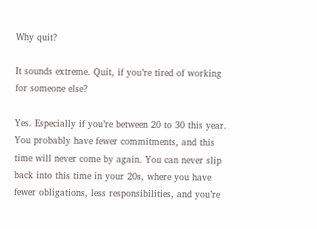Why quit?

It sounds extreme. Quit, if you’re tired of working for someone else?

Yes. Especially if you’re between 20 to 30 this year. You probably have fewer commitments, and this time will never come by again. You can never slip back into this time in your 20s, where you have fewer obligations, less responsibilities, and you’re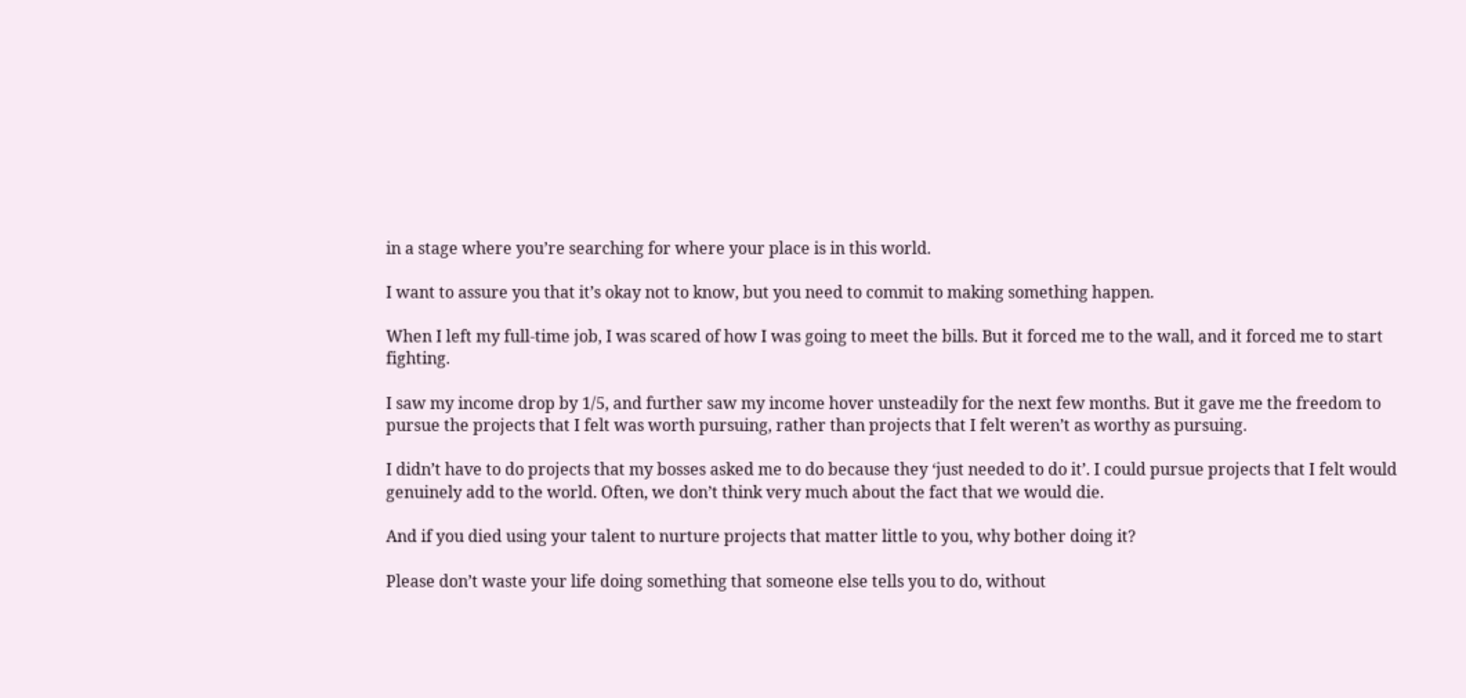in a stage where you’re searching for where your place is in this world.

I want to assure you that it’s okay not to know, but you need to commit to making something happen.

When I left my full-time job, I was scared of how I was going to meet the bills. But it forced me to the wall, and it forced me to start fighting.

I saw my income drop by 1/5, and further saw my income hover unsteadily for the next few months. But it gave me the freedom to pursue the projects that I felt was worth pursuing, rather than projects that I felt weren’t as worthy as pursuing.

I didn’t have to do projects that my bosses asked me to do because they ‘just needed to do it’. I could pursue projects that I felt would genuinely add to the world. Often, we don’t think very much about the fact that we would die.

And if you died using your talent to nurture projects that matter little to you, why bother doing it?

Please don’t waste your life doing something that someone else tells you to do, without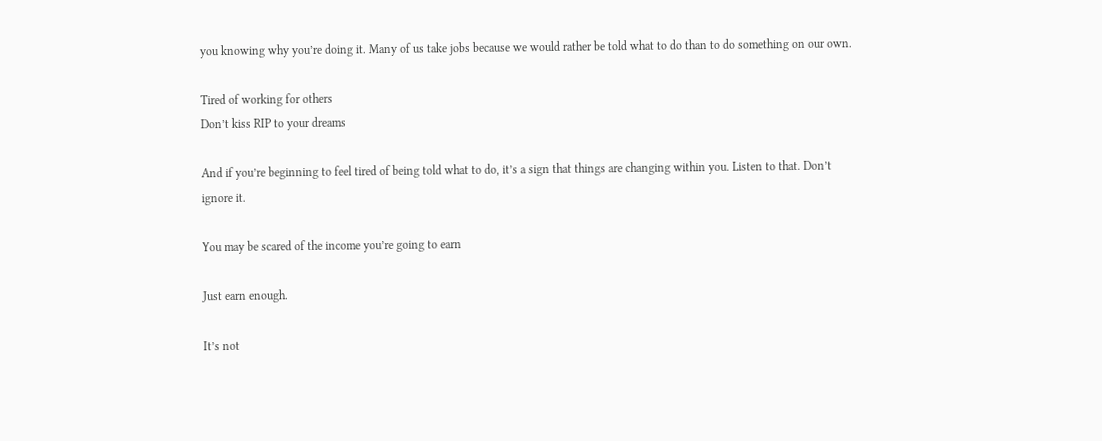you knowing why you’re doing it. Many of us take jobs because we would rather be told what to do than to do something on our own.

Tired of working for others
Don’t kiss RIP to your dreams

And if you’re beginning to feel tired of being told what to do, it’s a sign that things are changing within you. Listen to that. Don’t ignore it.

You may be scared of the income you’re going to earn

Just earn enough.

It’s not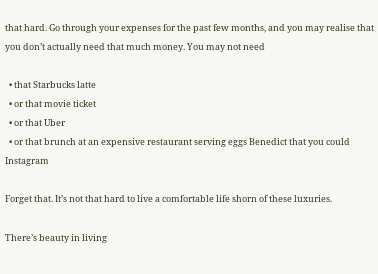that hard. Go through your expenses for the past few months, and you may realise that you don’t actually need that much money. You may not need

  • that Starbucks latte
  • or that movie ticket
  • or that Uber
  • or that brunch at an expensive restaurant serving eggs Benedict that you could Instagram

Forget that. It’s not that hard to live a comfortable life shorn of these luxuries.

There’s beauty in living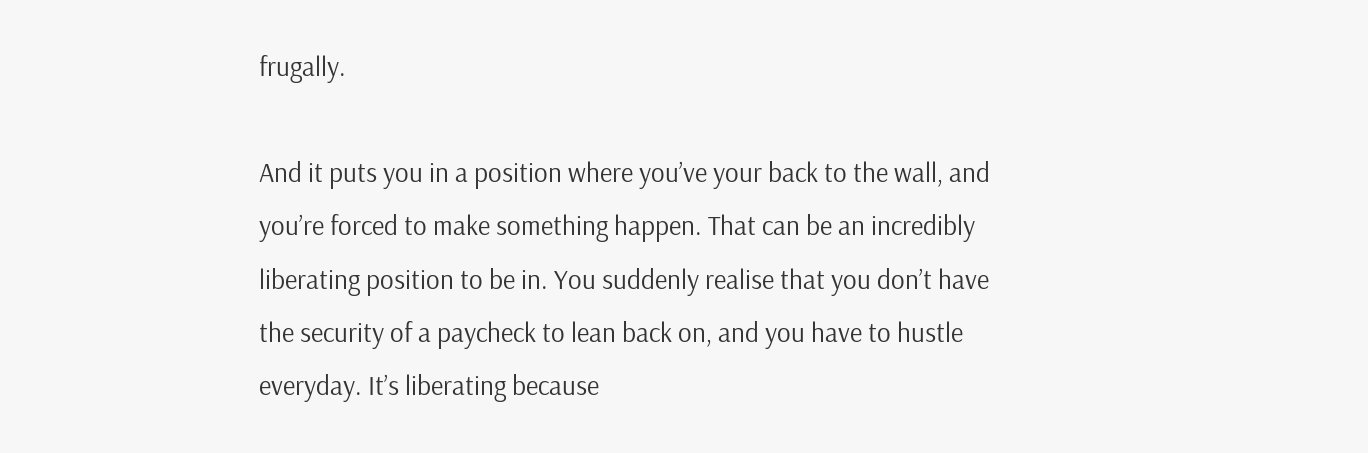frugally.

And it puts you in a position where you’ve your back to the wall, and you’re forced to make something happen. That can be an incredibly liberating position to be in. You suddenly realise that you don’t have the security of a paycheck to lean back on, and you have to hustle everyday. It’s liberating because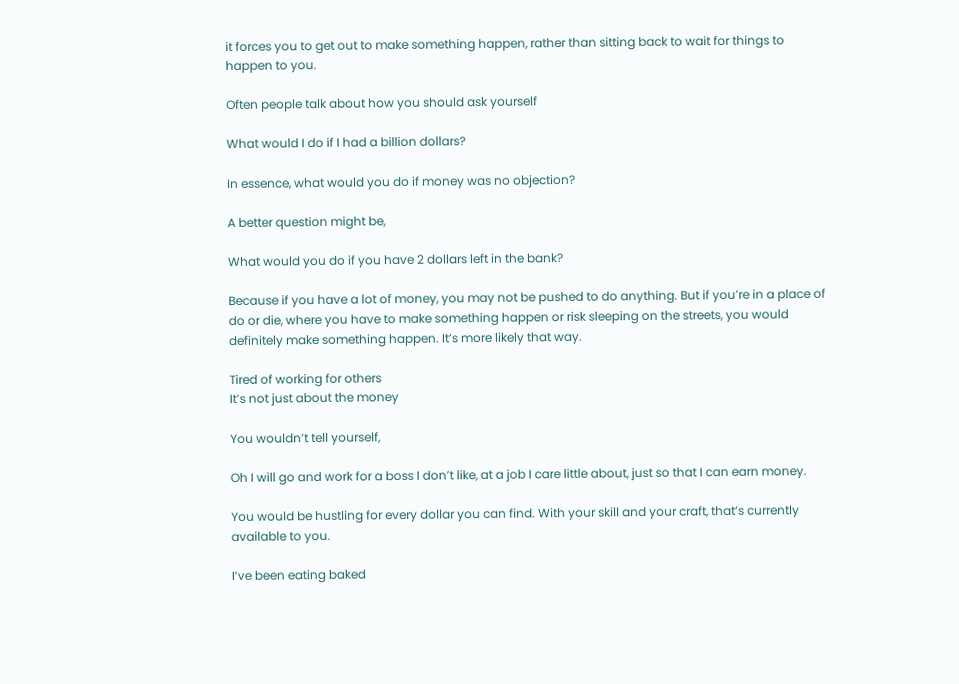it forces you to get out to make something happen, rather than sitting back to wait for things to happen to you.

Often people talk about how you should ask yourself

What would I do if I had a billion dollars?

In essence, what would you do if money was no objection?

A better question might be,

What would you do if you have 2 dollars left in the bank?

Because if you have a lot of money, you may not be pushed to do anything. But if you’re in a place of do or die, where you have to make something happen or risk sleeping on the streets, you would definitely make something happen. It’s more likely that way.

Tired of working for others
It’s not just about the money

You wouldn’t tell yourself,

Oh I will go and work for a boss I don’t like, at a job I care little about, just so that I can earn money.

You would be hustling for every dollar you can find. With your skill and your craft, that’s currently available to you.

I’ve been eating baked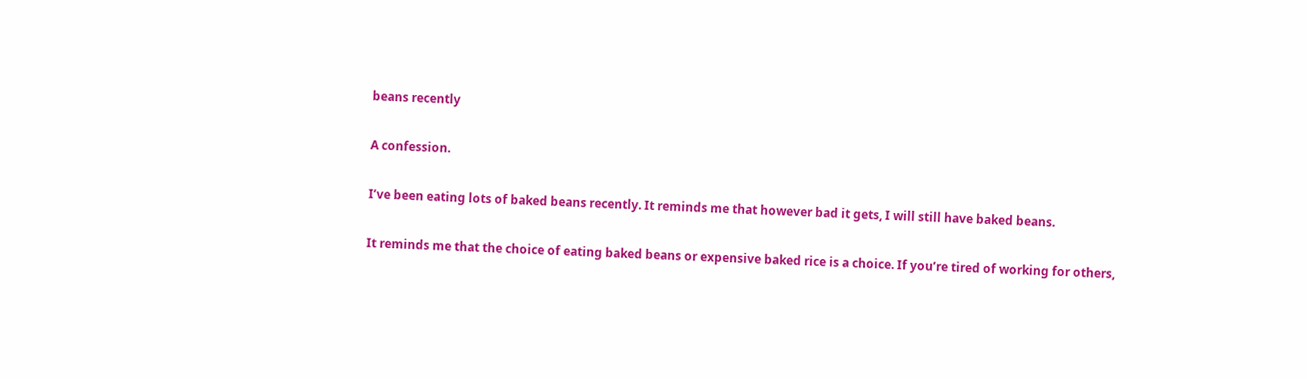beans recently

A confession.

I’ve been eating lots of baked beans recently. It reminds me that however bad it gets, I will still have baked beans.

It reminds me that the choice of eating baked beans or expensive baked rice is a choice. If you’re tired of working for others,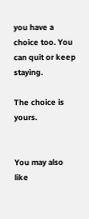you have a choice too. You can quit or keep staying.

The choice is yours.


You may also like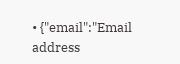• {"email":"Email address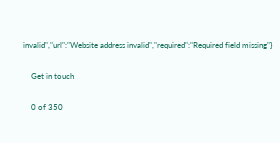invalid","url":"Website address invalid","required":"Required field missing"}

    Get in touch

    0 of 350